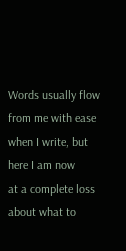Words usually flow from me with ease
when I write, but here I am now
at a complete loss about what to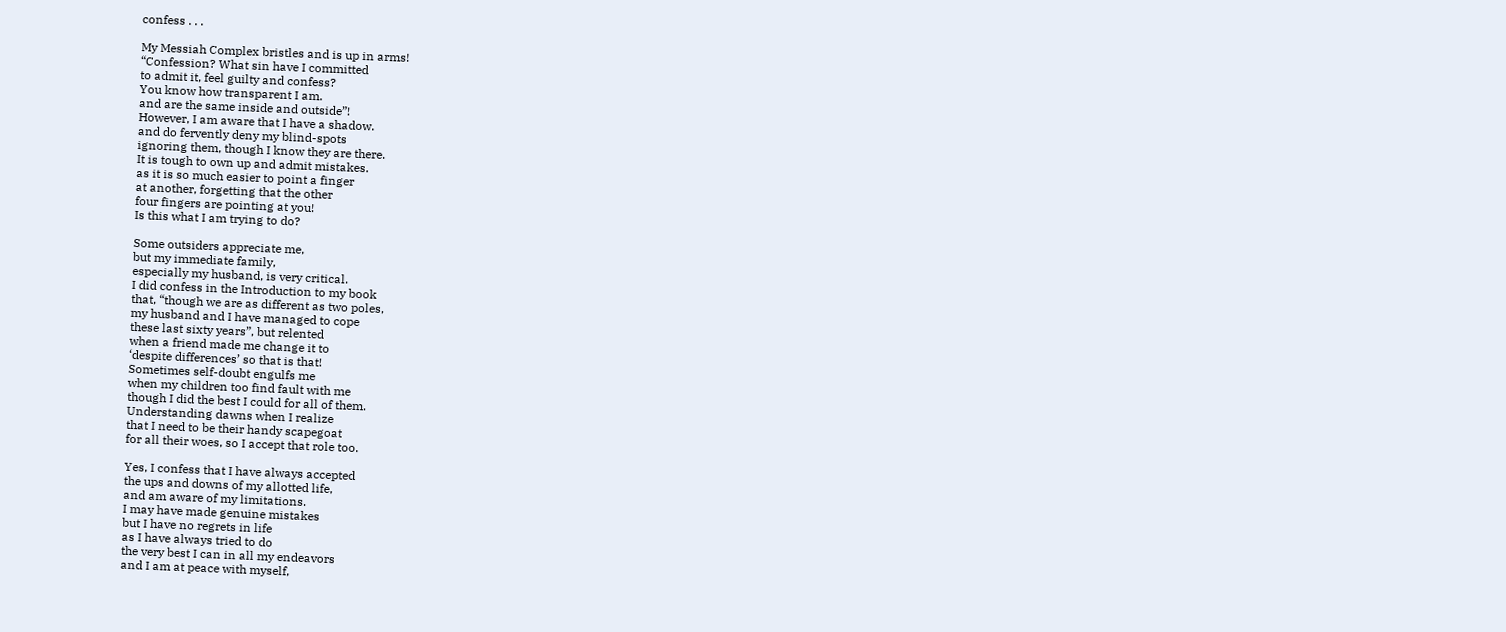confess . . .

My Messiah Complex bristles and is up in arms!
“Confession? What sin have I committed
to admit it, feel guilty and confess?
You know how transparent I am.
and are the same inside and outside”!
However, I am aware that I have a shadow.
and do fervently deny my blind-spots
ignoring them, though I know they are there.
It is tough to own up and admit mistakes.
as it is so much easier to point a finger
at another, forgetting that the other
four fingers are pointing at you!
Is this what I am trying to do?

Some outsiders appreciate me,
but my immediate family,
especially my husband, is very critical.
I did confess in the Introduction to my book
that, “though we are as different as two poles,
my husband and I have managed to cope
these last sixty years”, but relented
when a friend made me change it to
‘despite differences’ so that is that!
Sometimes self-doubt engulfs me
when my children too find fault with me
though I did the best I could for all of them.
Understanding dawns when I realize
that I need to be their handy scapegoat
for all their woes, so I accept that role too.

Yes, I confess that I have always accepted
the ups and downs of my allotted life,
and am aware of my limitations.
I may have made genuine mistakes
but I have no regrets in life
as I have always tried to do
the very best I can in all my endeavors
and I am at peace with myself,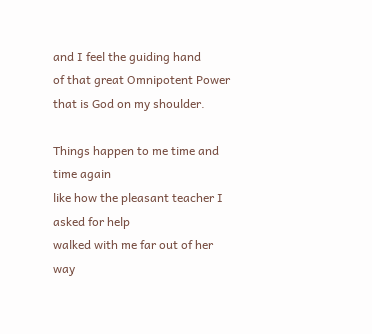and I feel the guiding hand
of that great Omnipotent Power
that is God on my shoulder.

Things happen to me time and time again
like how the pleasant teacher I asked for help
walked with me far out of her way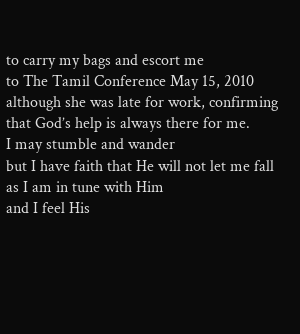to carry my bags and escort me
to The Tamil Conference May 15, 2010
although she was late for work, confirming
that God’s help is always there for me.
I may stumble and wander
but I have faith that He will not let me fall
as I am in tune with Him
and I feel His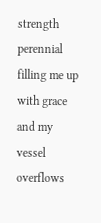strength perennial
filling me up with grace
and my vessel overflows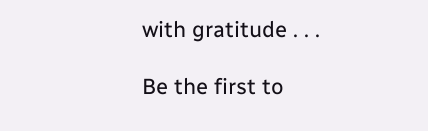with gratitude . . .

Be the first to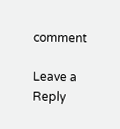comment

Leave a Reply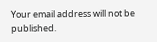Your email address will not be published.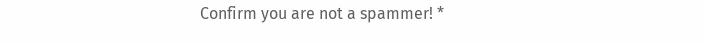Confirm you are not a spammer! *